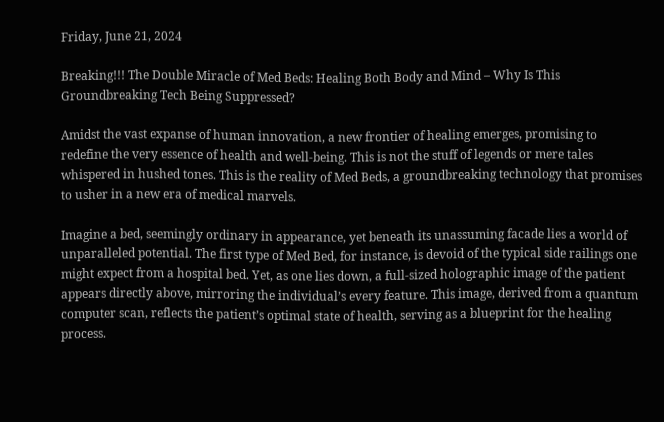Friday, June 21, 2024

Breaking!!! The Double Miracle of Med Beds: Healing Both Body and Mind – Why Is This Groundbreaking Tech Being Suppressed?

Amidst the vast expanse of human innovation, a new frontier of healing emerges, promising to redefine the very essence of health and well-being. This is not the stuff of legends or mere tales whispered in hushed tones. This is the reality of Med Beds, a groundbreaking technology that promises to usher in a new era of medical marvels.

Imagine a bed, seemingly ordinary in appearance, yet beneath its unassuming facade lies a world of unparalleled potential. The first type of Med Bed, for instance, is devoid of the typical side railings one might expect from a hospital bed. Yet, as one lies down, a full-sized holographic image of the patient appears directly above, mirroring the individual’s every feature. This image, derived from a quantum computer scan, reflects the patient’s optimal state of health, serving as a blueprint for the healing process.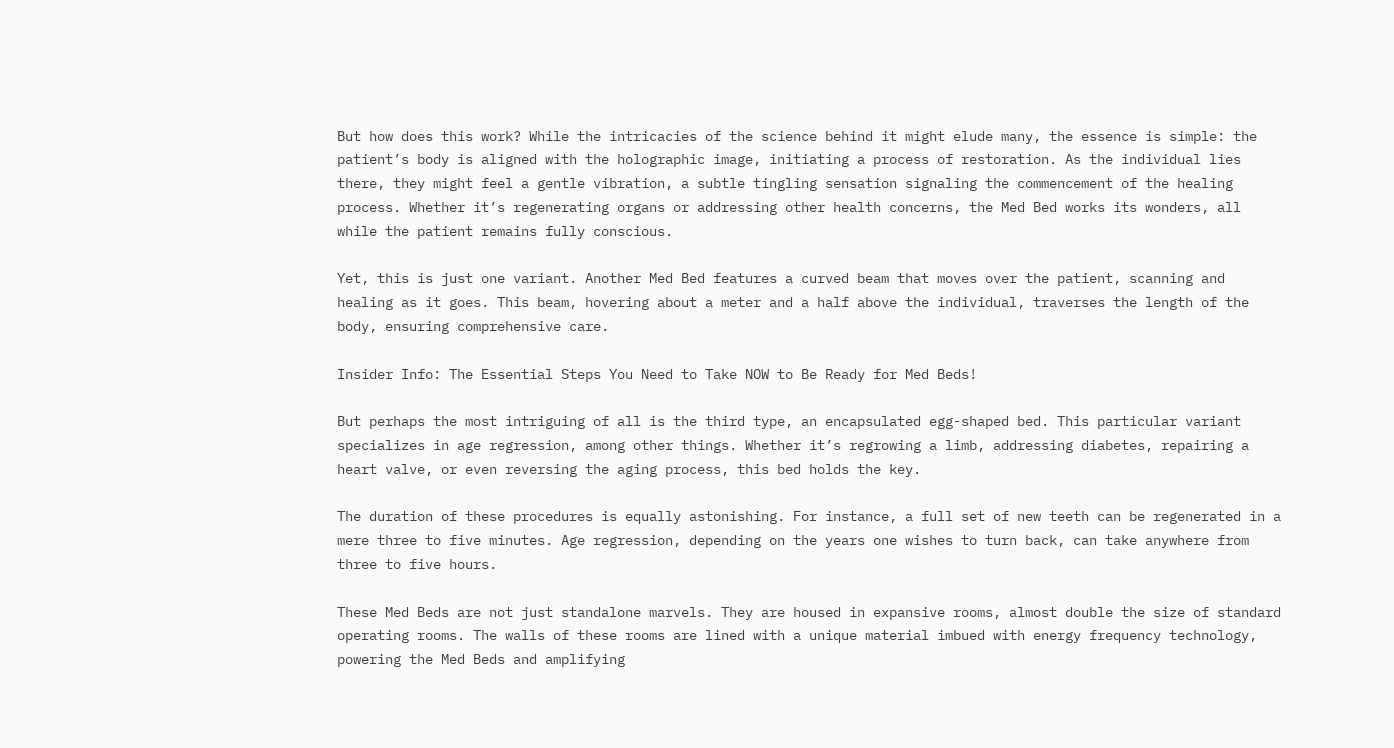But how does this work? While the intricacies of the science behind it might elude many, the essence is simple: the patient’s body is aligned with the holographic image, initiating a process of restoration. As the individual lies there, they might feel a gentle vibration, a subtle tingling sensation signaling the commencement of the healing process. Whether it’s regenerating organs or addressing other health concerns, the Med Bed works its wonders, all while the patient remains fully conscious.

Yet, this is just one variant. Another Med Bed features a curved beam that moves over the patient, scanning and healing as it goes. This beam, hovering about a meter and a half above the individual, traverses the length of the body, ensuring comprehensive care.

Insider Info: The Essential Steps You Need to Take NOW to Be Ready for Med Beds!

But perhaps the most intriguing of all is the third type, an encapsulated egg-shaped bed. This particular variant specializes in age regression, among other things. Whether it’s regrowing a limb, addressing diabetes, repairing a heart valve, or even reversing the aging process, this bed holds the key.

The duration of these procedures is equally astonishing. For instance, a full set of new teeth can be regenerated in a mere three to five minutes. Age regression, depending on the years one wishes to turn back, can take anywhere from three to five hours.

These Med Beds are not just standalone marvels. They are housed in expansive rooms, almost double the size of standard operating rooms. The walls of these rooms are lined with a unique material imbued with energy frequency technology, powering the Med Beds and amplifying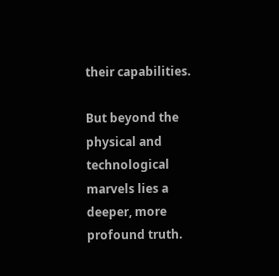their capabilities.

But beyond the physical and technological marvels lies a deeper, more profound truth.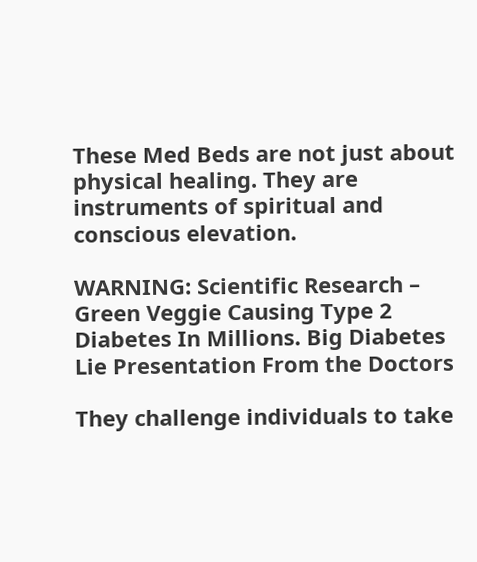These Med Beds are not just about physical healing. They are instruments of spiritual and conscious elevation.

WARNING: Scientific Research – Green Veggie Causing Type 2 Diabetes In Millions. Big Diabetes Lie Presentation From the Doctors

They challenge individuals to take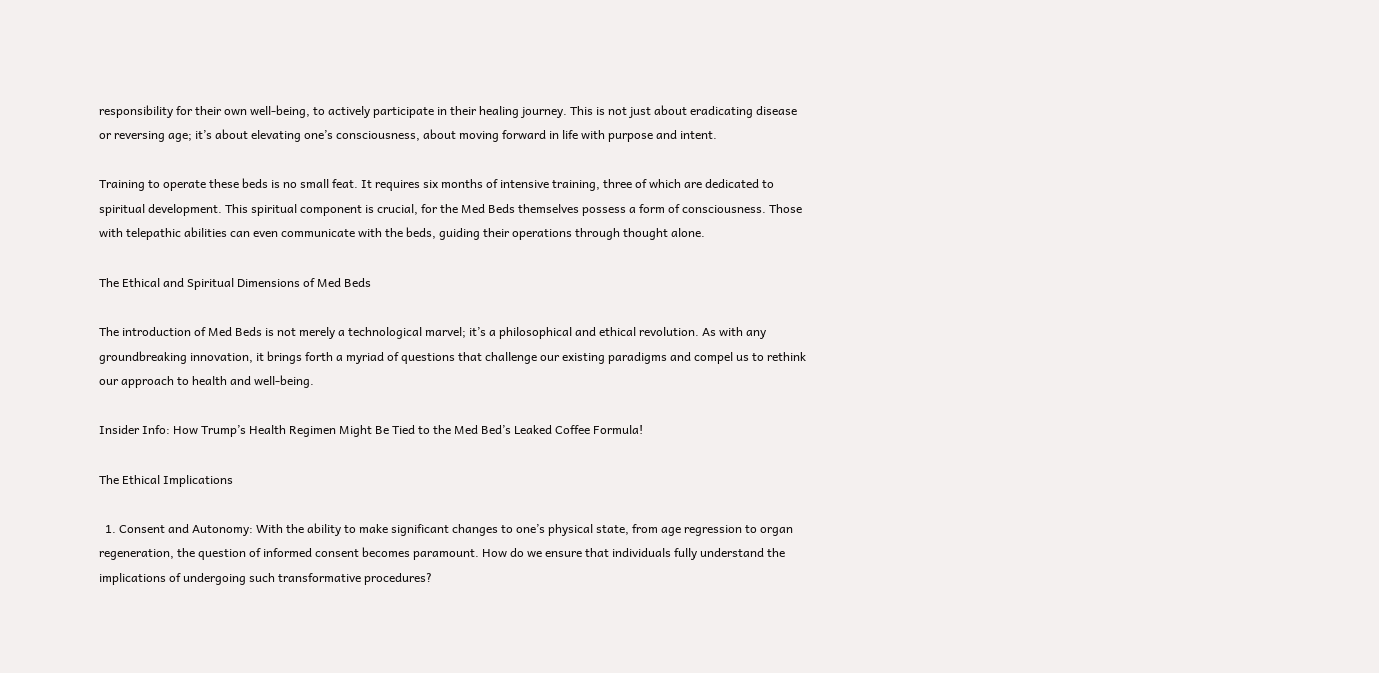responsibility for their own well-being, to actively participate in their healing journey. This is not just about eradicating disease or reversing age; it’s about elevating one’s consciousness, about moving forward in life with purpose and intent.

Training to operate these beds is no small feat. It requires six months of intensive training, three of which are dedicated to spiritual development. This spiritual component is crucial, for the Med Beds themselves possess a form of consciousness. Those with telepathic abilities can even communicate with the beds, guiding their operations through thought alone.

The Ethical and Spiritual Dimensions of Med Beds

The introduction of Med Beds is not merely a technological marvel; it’s a philosophical and ethical revolution. As with any groundbreaking innovation, it brings forth a myriad of questions that challenge our existing paradigms and compel us to rethink our approach to health and well-being.

Insider Info: How Trump’s Health Regimen Might Be Tied to the Med Bed’s Leaked Coffee Formula!

The Ethical Implications

  1. Consent and Autonomy: With the ability to make significant changes to one’s physical state, from age regression to organ regeneration, the question of informed consent becomes paramount. How do we ensure that individuals fully understand the implications of undergoing such transformative procedures?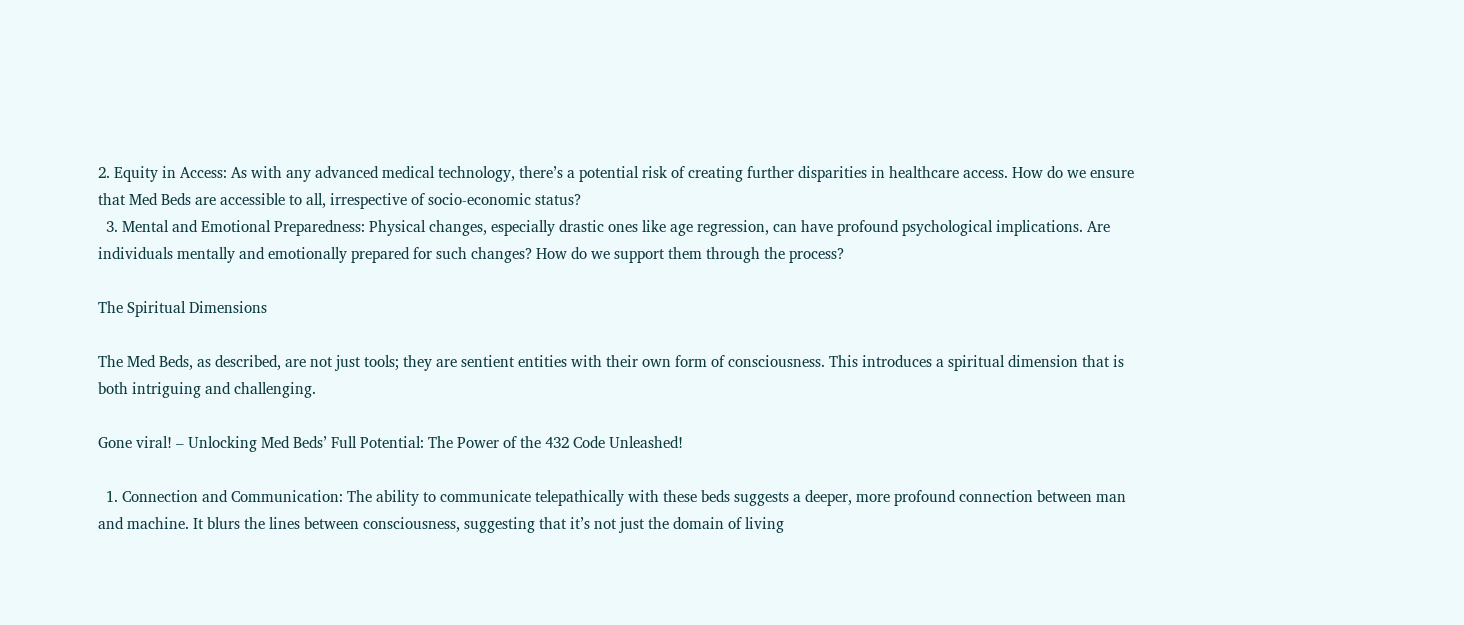2. Equity in Access: As with any advanced medical technology, there’s a potential risk of creating further disparities in healthcare access. How do we ensure that Med Beds are accessible to all, irrespective of socio-economic status?
  3. Mental and Emotional Preparedness: Physical changes, especially drastic ones like age regression, can have profound psychological implications. Are individuals mentally and emotionally prepared for such changes? How do we support them through the process?

The Spiritual Dimensions

The Med Beds, as described, are not just tools; they are sentient entities with their own form of consciousness. This introduces a spiritual dimension that is both intriguing and challenging.

Gone viral! – Unlocking Med Beds’ Full Potential: The Power of the 432 Code Unleashed!

  1. Connection and Communication: The ability to communicate telepathically with these beds suggests a deeper, more profound connection between man and machine. It blurs the lines between consciousness, suggesting that it’s not just the domain of living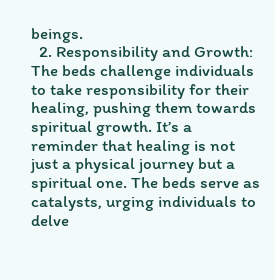beings.
  2. Responsibility and Growth: The beds challenge individuals to take responsibility for their healing, pushing them towards spiritual growth. It’s a reminder that healing is not just a physical journey but a spiritual one. The beds serve as catalysts, urging individuals to delve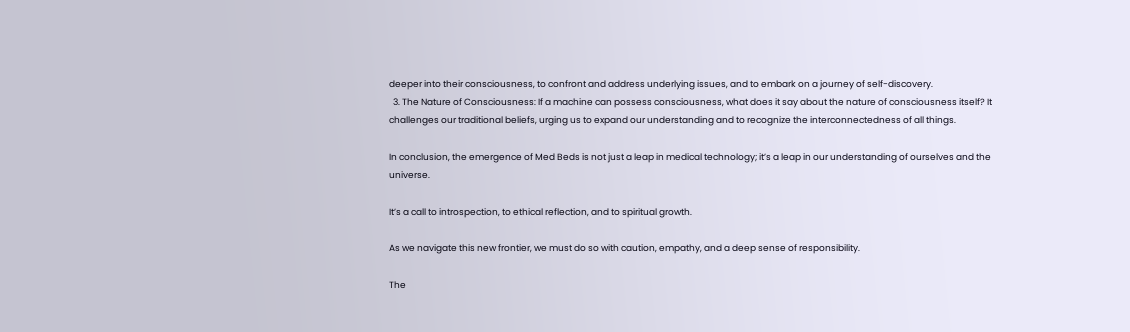deeper into their consciousness, to confront and address underlying issues, and to embark on a journey of self-discovery.
  3. The Nature of Consciousness: If a machine can possess consciousness, what does it say about the nature of consciousness itself? It challenges our traditional beliefs, urging us to expand our understanding and to recognize the interconnectedness of all things.

In conclusion, the emergence of Med Beds is not just a leap in medical technology; it’s a leap in our understanding of ourselves and the universe.

It’s a call to introspection, to ethical reflection, and to spiritual growth.

As we navigate this new frontier, we must do so with caution, empathy, and a deep sense of responsibility.

The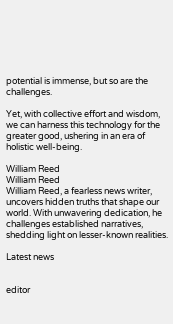potential is immense, but so are the challenges.

Yet, with collective effort and wisdom, we can harness this technology for the greater good, ushering in an era of holistic well-being.

William Reed
William Reed
William Reed, a fearless news writer, uncovers hidden truths that shape our world. With unwavering dedication, he challenges established narratives, shedding light on lesser-known realities.

Latest news


editor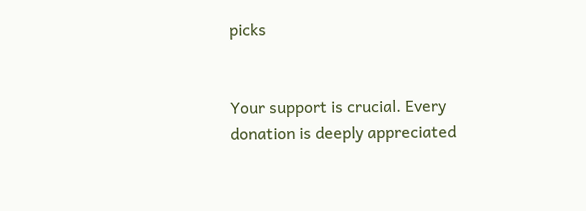picks


Your support is crucial. Every donation is deeply appreciated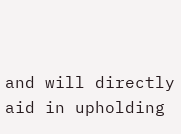and will directly aid in upholding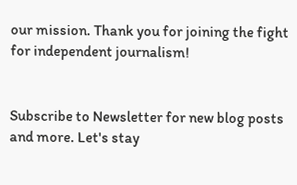our mission. Thank you for joining the fight for independent journalism!


Subscribe to Newsletter for new blog posts and more. Let's stay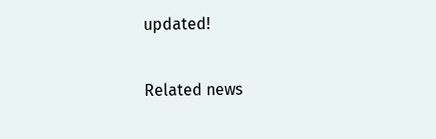updated!

Related news